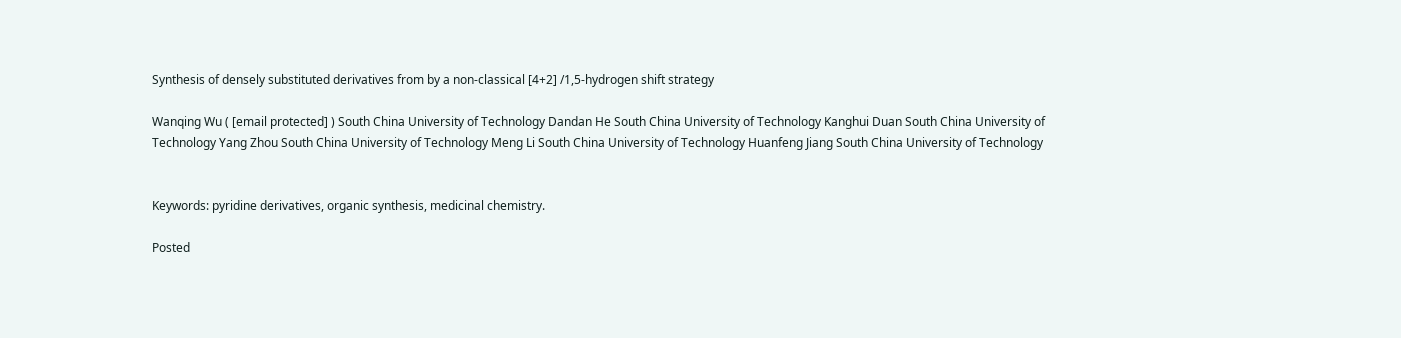Synthesis of densely substituted derivatives from by a non-classical [4+2] /1,5-hydrogen shift strategy

Wanqing Wu ( [email protected] ) South China University of Technology Dandan He South China University of Technology Kanghui Duan South China University of Technology Yang Zhou South China University of Technology Meng Li South China University of Technology Huanfeng Jiang South China University of Technology


Keywords: pyridine derivatives, organic synthesis, medicinal chemistry.

Posted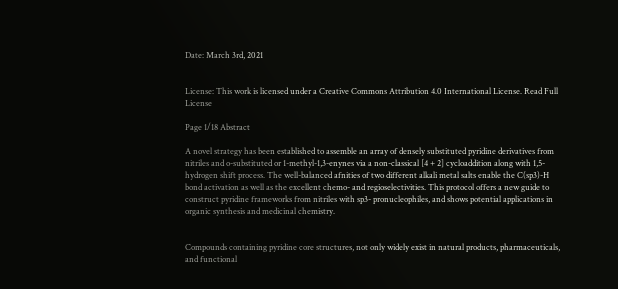Date: March 3rd, 2021


License: This work is licensed under a Creative Commons Attribution 4.0 International License. Read Full License

Page 1/18 Abstract

A novel strategy has been established to assemble an array of densely substituted pyridine derivatives from nitriles and o-substituted or 1-methyl-1,3-enynes via a non-classical [4 + 2] cycloaddition along with 1,5-hydrogen shift process. The well-balanced afnities of two different alkali metal salts enable the C(sp3)-H bond activation as well as the excellent chemo- and regioselectivities. This protocol offers a new guide to construct pyridine frameworks from nitriles with sp3- pronucleophiles, and shows potential applications in organic synthesis and medicinal chemistry.


Compounds containing pyridine core structures, not only widely exist in natural products, pharmaceuticals, and functional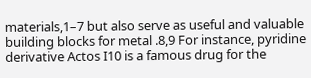materials,1–7 but also serve as useful and valuable building blocks for metal .8,9 For instance, pyridine derivative Actos I10 is a famous drug for the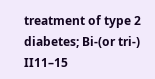treatment of type 2 diabetes; Bi-(or tri-) II11–15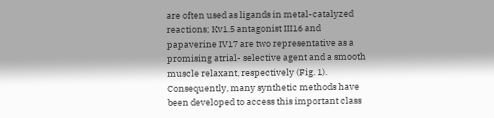are often used as ligands in metal-catalyzed reactions; Kv1.5 antagonist III16 and papaverine IV17 are two representative as a promising atrial- selective agent and a smooth muscle relaxant, respectively (Fig. 1). Consequently, many synthetic methods have been developed to access this important class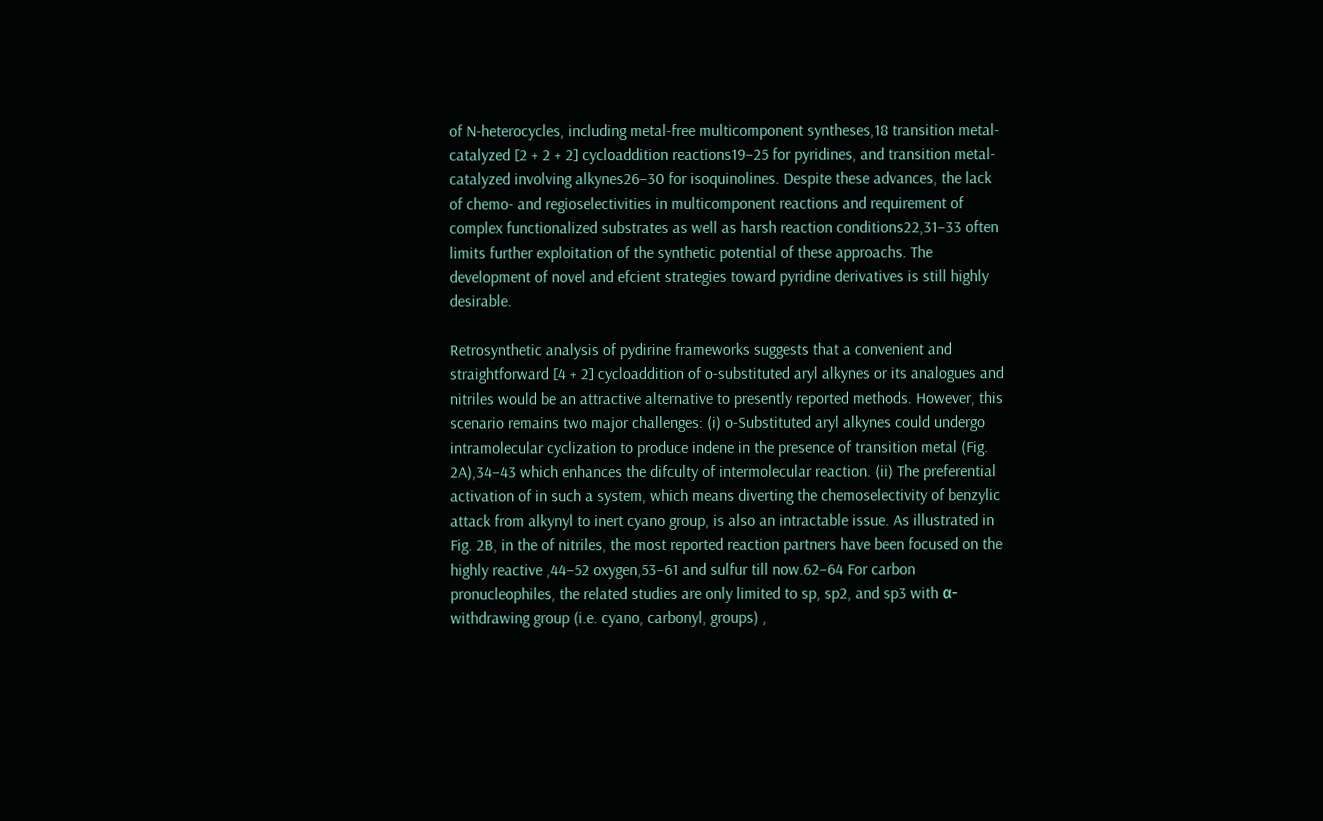of N-heterocycles, including metal-free multicomponent syntheses,18 transition metal-catalyzed [2 + 2 + 2] cycloaddition reactions19–25 for pyridines, and transition metal-catalyzed involving alkynes26–30 for isoquinolines. Despite these advances, the lack of chemo- and regioselectivities in multicomponent reactions and requirement of complex functionalized substrates as well as harsh reaction conditions22,31−33 often limits further exploitation of the synthetic potential of these approachs. The development of novel and efcient strategies toward pyridine derivatives is still highly desirable.

Retrosynthetic analysis of pydirine frameworks suggests that a convenient and straightforward [4 + 2] cycloaddition of o-substituted aryl alkynes or its analogues and nitriles would be an attractive alternative to presently reported methods. However, this scenario remains two major challenges: (i) o-Substituted aryl alkynes could undergo intramolecular cyclization to produce indene in the presence of transition metal (Fig. 2A),34–43 which enhances the difculty of intermolecular reaction. (ii) The preferential activation of in such a system, which means diverting the chemoselectivity of benzylic attack from alkynyl to inert cyano group, is also an intractable issue. As illustrated in Fig. 2B, in the of nitriles, the most reported reaction partners have been focused on the highly reactive ,44–52 oxygen,53–61 and sulfur till now.62–64 For carbon pronucleophiles, the related studies are only limited to sp, sp2, and sp3 with α- withdrawing group (i.e. cyano, carbonyl, groups) ,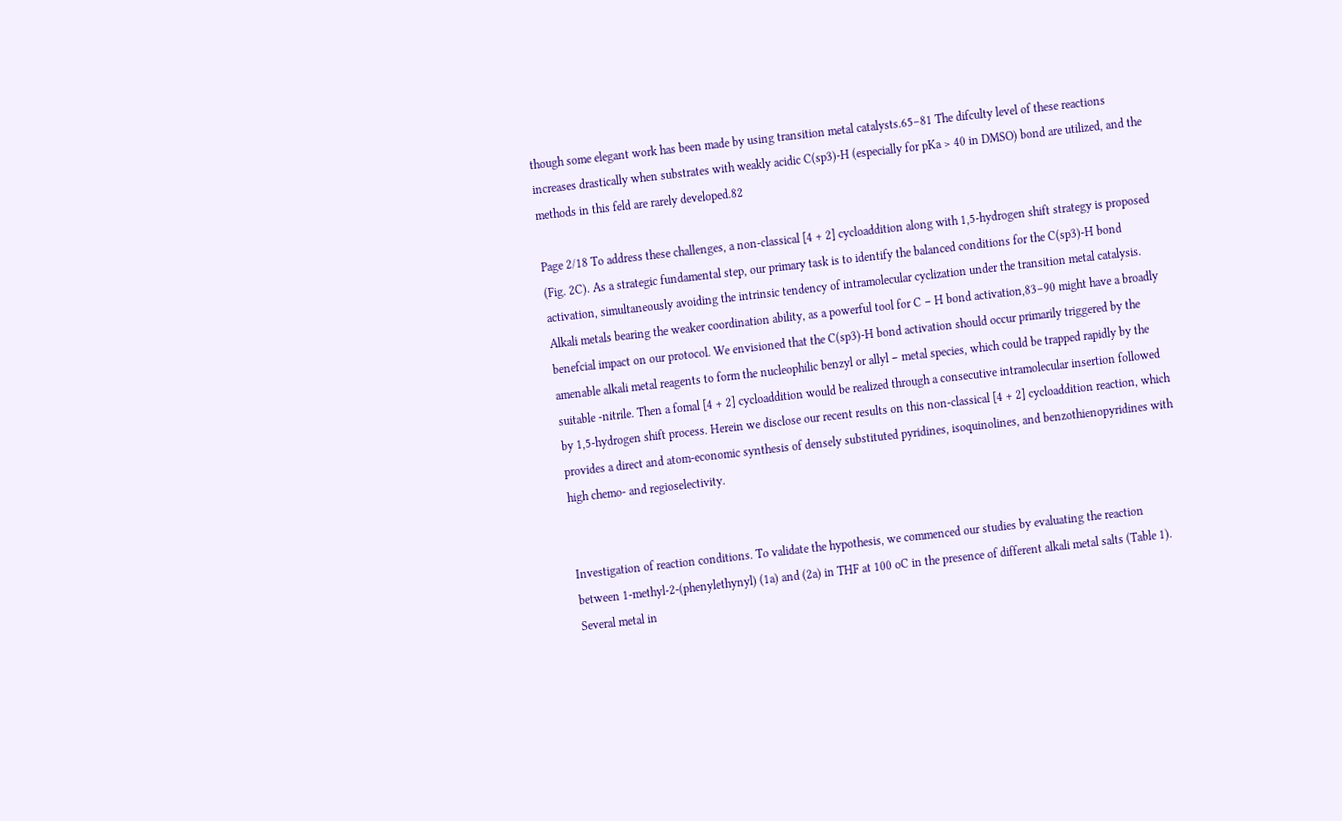though some elegant work has been made by using transition metal catalysts.65–81 The difculty level of these reactions increases drastically when substrates with weakly acidic C(sp3)-H (especially for pKa > 40 in DMSO) bond are utilized, and the methods in this feld are rarely developed.82

Page 2/18 To address these challenges, a non-classical [4 + 2] cycloaddition along with 1,5-hydrogen shift strategy is proposed (Fig. 2C). As a strategic fundamental step, our primary task is to identify the balanced conditions for the C(sp3)-H bond activation, simultaneously avoiding the intrinsic tendency of intramolecular cyclization under the transition metal catalysis. Alkali metals bearing the weaker coordination ability, as a powerful tool for C − H bond activation,83–90 might have a broadly benefcial impact on our protocol. We envisioned that the C(sp3)-H bond activation should occur primarily triggered by the amenable alkali metal reagents to form the nucleophilic benzyl or allyl − metal species, which could be trapped rapidly by the suitable -nitrile. Then a fomal [4 + 2] cycloaddition would be realized through a consecutive intramolecular insertion followed by 1,5-hydrogen shift process. Herein we disclose our recent results on this non-classical [4 + 2] cycloaddition reaction, which provides a direct and atom-economic synthesis of densely substituted pyridines, isoquinolines, and benzothienopyridines with high chemo- and regioselectivity.


Investigation of reaction conditions. To validate the hypothesis, we commenced our studies by evaluating the reaction between 1-methyl-2-(phenylethynyl) (1a) and (2a) in THF at 100 oC in the presence of different alkali metal salts (Table 1). Several metal in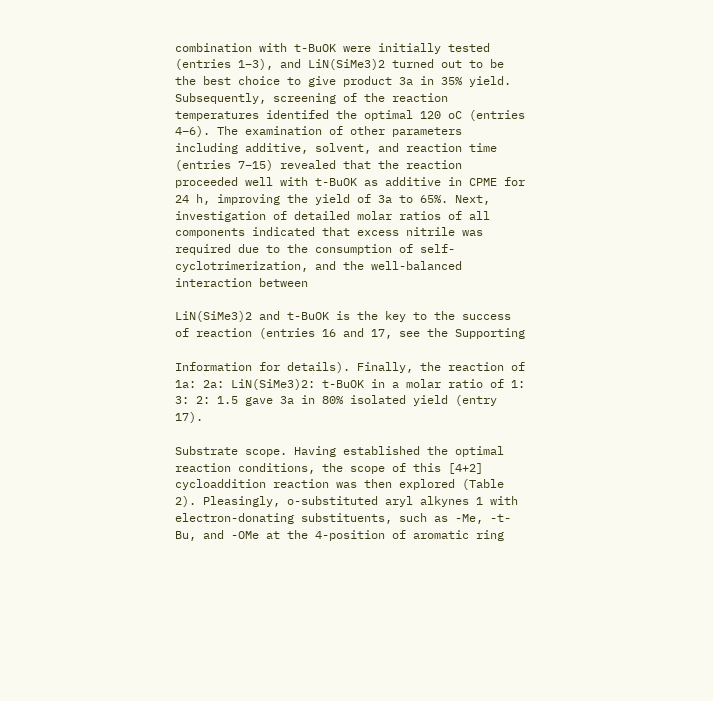combination with t-BuOK were initially tested (entries 1−3), and LiN(SiMe3)2 turned out to be the best choice to give product 3a in 35% yield. Subsequently, screening of the reaction temperatures identifed the optimal 120 oC (entries 4−6). The examination of other parameters including additive, solvent, and reaction time (entries 7−15) revealed that the reaction proceeded well with t-BuOK as additive in CPME for 24 h, improving the yield of 3a to 65%. Next, investigation of detailed molar ratios of all components indicated that excess nitrile was required due to the consumption of self-cyclotrimerization, and the well-balanced interaction between

LiN(SiMe3)2 and t-BuOK is the key to the success of reaction (entries 16 and 17, see the Supporting

Information for details). Finally, the reaction of 1a: 2a: LiN(SiMe3)2: t-BuOK in a molar ratio of 1: 3: 2: 1.5 gave 3a in 80% isolated yield (entry 17).

Substrate scope. Having established the optimal reaction conditions, the scope of this [4+2] cycloaddition reaction was then explored (Table 2). Pleasingly, o-substituted aryl alkynes 1 with electron-donating substituents, such as -Me, -t-Bu, and -OMe at the 4-position of aromatic ring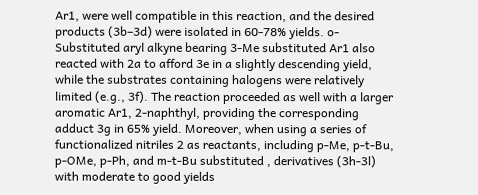Ar1, were well compatible in this reaction, and the desired products (3b–3d) were isolated in 60-78% yields. o-Substituted aryl alkyne bearing 3-Me substituted Ar1 also reacted with 2a to afford 3e in a slightly descending yield, while the substrates containing halogens were relatively limited (e.g., 3f). The reaction proceeded as well with a larger aromatic Ar1, 2-naphthyl, providing the corresponding adduct 3g in 65% yield. Moreover, when using a series of functionalized nitriles 2 as reactants, including p-Me, p-t-Bu, p-OMe, p-Ph, and m-t-Bu substituted , derivatives (3h-3l) with moderate to good yields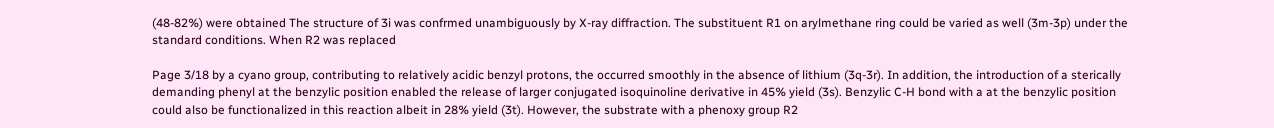(48-82%) were obtained The structure of 3i was confrmed unambiguously by X-ray diffraction. The substituent R1 on arylmethane ring could be varied as well (3m-3p) under the standard conditions. When R2 was replaced

Page 3/18 by a cyano group, contributing to relatively acidic benzyl protons, the occurred smoothly in the absence of lithium (3q-3r). In addition, the introduction of a sterically demanding phenyl at the benzylic position enabled the release of larger conjugated isoquinoline derivative in 45% yield (3s). Benzylic C-H bond with a at the benzylic position could also be functionalized in this reaction albeit in 28% yield (3t). However, the substrate with a phenoxy group R2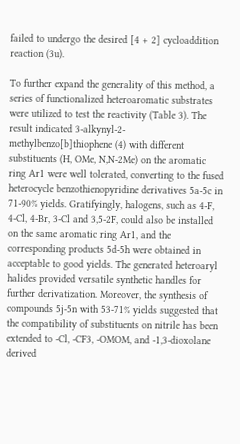failed to undergo the desired [4 + 2] cycloaddition reaction (3u).

To further expand the generality of this method, a series of functionalized heteroaromatic substrates were utilized to test the reactivity (Table 3). The result indicated 3-alkynyl-2-methylbenzo[b]thiophene (4) with different substituents (H, OMe, N,N-2Me) on the aromatic ring Ar1 were well tolerated, converting to the fused heterocycle benzothienopyridine derivatives 5a-5c in 71-90% yields. Gratifyingly, halogens, such as 4-F, 4-Cl, 4-Br, 3-Cl and 3,5-2F, could also be installed on the same aromatic ring Ar1, and the corresponding products 5d-5h were obtained in acceptable to good yields. The generated heteroaryl halides provided versatile synthetic handles for further derivatization. Moreover, the synthesis of compounds 5j-5n with 53-71% yields suggested that the compatibility of substituents on nitrile has been extended to -Cl, -CF3, -OMOM, and -1,3-dioxolane derived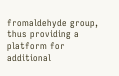fromaldehyde group, thus providing a platform for additional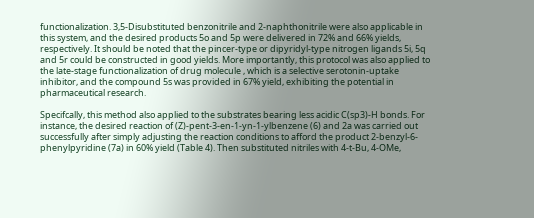functionalization. 3,5-Disubstituted benzonitrile and 2-naphthonitrile were also applicable in this system, and the desired products 5o and 5p were delivered in 72% and 66% yields, respectively. It should be noted that the pincer-type or dipyridyl-type nitrogen ligands 5i, 5q and 5r could be constructed in good yields. More importantly, this protocol was also applied to the late-stage functionalization of drug molecule , which is a selective serotonin-uptake inhibitor, and the compound 5s was provided in 67% yield, exhibiting the potential in pharmaceutical research.

Specifcally, this method also applied to the substrates bearing less acidic C(sp3)-H bonds. For instance, the desired reaction of (Z)-pent-3-en-1-yn-1-ylbenzene (6) and 2a was carried out successfully after simply adjusting the reaction conditions to afford the product 2-benzyl-6-phenylpyridine (7a) in 60% yield (Table 4). Then substituted nitriles with 4-t-Bu, 4-OMe,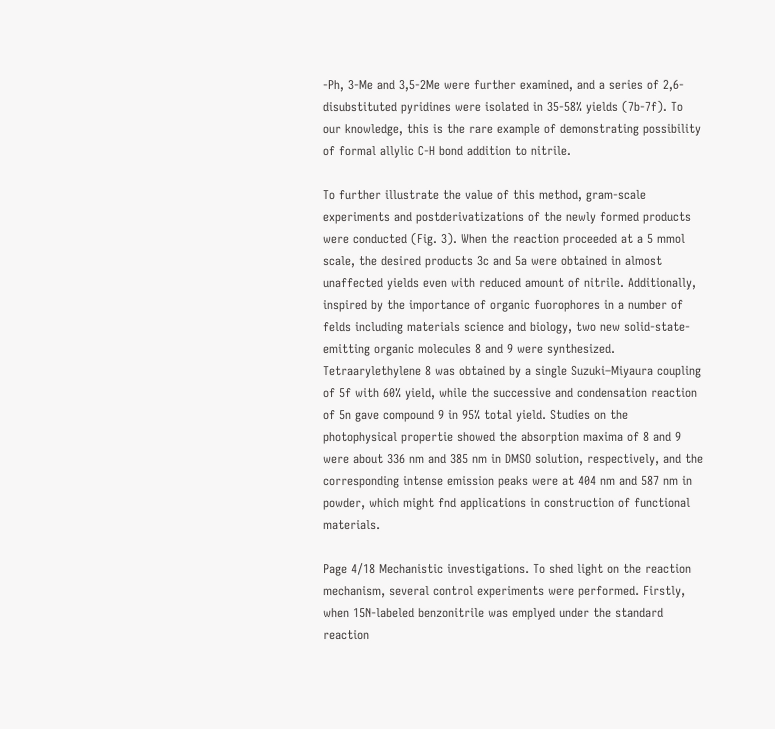-Ph, 3-Me and 3,5-2Me were further examined, and a series of 2,6-disubstituted pyridines were isolated in 35-58% yields (7b-7f). To our knowledge, this is the rare example of demonstrating possibility of formal allylic C-H bond addition to nitrile.

To further illustrate the value of this method, gram-scale experiments and postderivatizations of the newly formed products were conducted (Fig. 3). When the reaction proceeded at a 5 mmol scale, the desired products 3c and 5a were obtained in almost unaffected yields even with reduced amount of nitrile. Additionally, inspired by the importance of organic fuorophores in a number of felds including materials science and biology, two new solid-state-emitting organic molecules 8 and 9 were synthesized. Tetraarylethylene 8 was obtained by a single Suzuki–Miyaura coupling of 5f with 60% yield, while the successive and condensation reaction of 5n gave compound 9 in 95% total yield. Studies on the photophysical propertie showed the absorption maxima of 8 and 9 were about 336 nm and 385 nm in DMSO solution, respectively, and the corresponding intense emission peaks were at 404 nm and 587 nm in powder, which might fnd applications in construction of functional materials.

Page 4/18 Mechanistic investigations. To shed light on the reaction mechanism, several control experiments were performed. Firstly, when 15N-labeled benzonitrile was emplyed under the standard reaction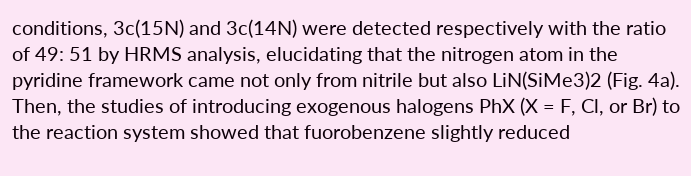conditions, 3c(15N) and 3c(14N) were detected respectively with the ratio of 49: 51 by HRMS analysis, elucidating that the nitrogen atom in the pyridine framework came not only from nitrile but also LiN(SiMe3)2 (Fig. 4a). Then, the studies of introducing exogenous halogens PhX (X = F, Cl, or Br) to the reaction system showed that fuorobenzene slightly reduced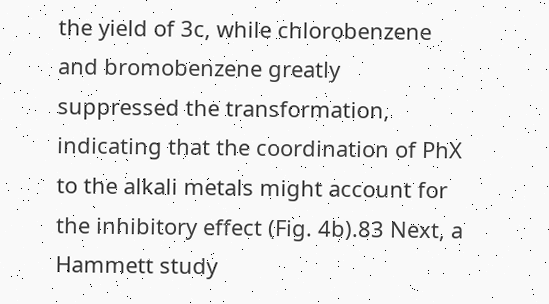the yield of 3c, while chlorobenzene and bromobenzene greatly suppressed the transformation, indicating that the coordination of PhX to the alkali metals might account for the inhibitory effect (Fig. 4b).83 Next, a Hammett study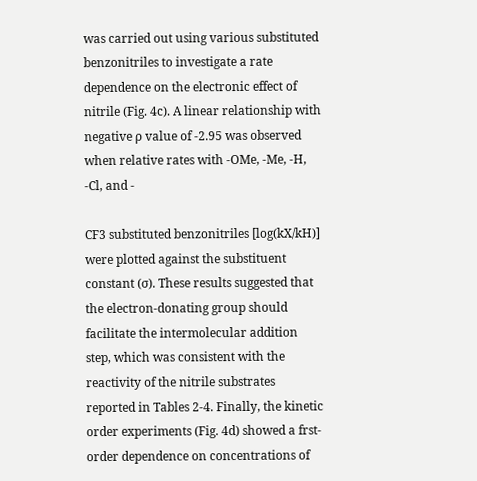was carried out using various substituted benzonitriles to investigate a rate dependence on the electronic effect of nitrile (Fig. 4c). A linear relationship with negative ρ value of -2.95 was observed when relative rates with -OMe, -Me, -H, -Cl, and -

CF3 substituted benzonitriles [log(kX/kH)] were plotted against the substituent constant (σ). These results suggested that the electron-donating group should facilitate the intermolecular addition step, which was consistent with the reactivity of the nitrile substrates reported in Tables 2-4. Finally, the kinetic order experiments (Fig. 4d) showed a frst-order dependence on concentrations of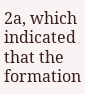2a, which indicated that the formation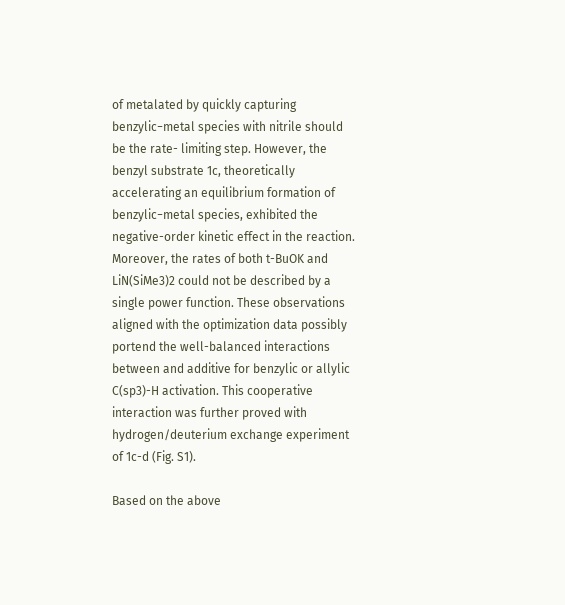of metalated by quickly capturing benzylic−metal species with nitrile should be the rate- limiting step. However, the benzyl substrate 1c, theoretically accelerating an equilibrium formation of benzylic−metal species, exhibited the negative-order kinetic effect in the reaction. Moreover, the rates of both t-BuOK and LiN(SiMe3)2 could not be described by a single power function. These observations aligned with the optimization data possibly portend the well-balanced interactions between and additive for benzylic or allylic C(sp3)-H activation. This cooperative interaction was further proved with hydrogen/deuterium exchange experiment of 1c-d (Fig. S1).

Based on the above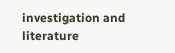investigation and literature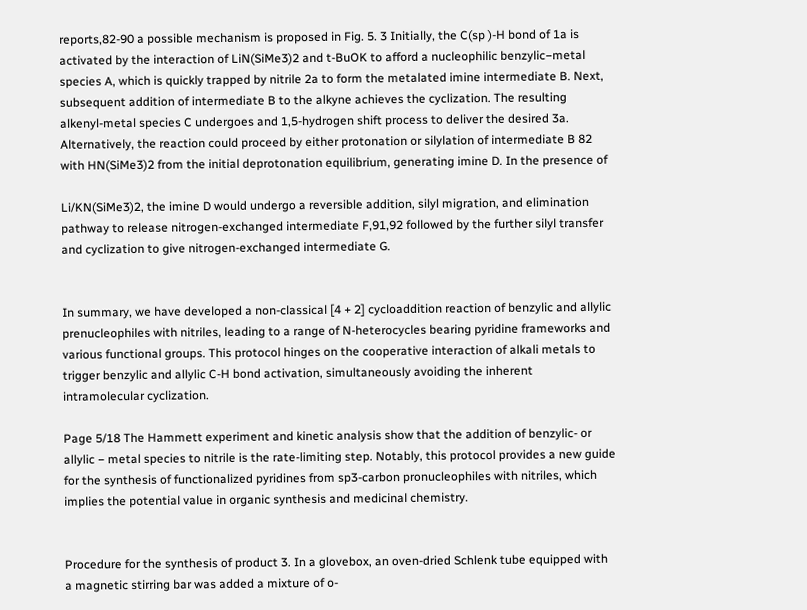reports,82-90 a possible mechanism is proposed in Fig. 5. 3 Initially, the C(sp )-H bond of 1a is activated by the interaction of LiN(SiMe3)2 and t-BuOK to afford a nucleophilic benzylic−metal species A, which is quickly trapped by nitrile 2a to form the metalated imine intermediate B. Next, subsequent addition of intermediate B to the alkyne achieves the cyclization. The resulting alkenyl-metal species C undergoes and 1,5-hydrogen shift process to deliver the desired 3a. Alternatively, the reaction could proceed by either protonation or silylation of intermediate B 82 with HN(SiMe3)2 from the initial deprotonation equilibrium, generating imine D. In the presence of

Li/KN(SiMe3)2, the imine D would undergo a reversible addition, silyl migration, and elimination pathway to release nitrogen-exchanged intermediate F,91,92 followed by the further silyl transfer and cyclization to give nitrogen-exchanged intermediate G.


In summary, we have developed a non-classical [4 + 2] cycloaddition reaction of benzylic and allylic prenucleophiles with nitriles, leading to a range of N-heterocycles bearing pyridine frameworks and various functional groups. This protocol hinges on the cooperative interaction of alkali metals to trigger benzylic and allylic C-H bond activation, simultaneously avoiding the inherent intramolecular cyclization.

Page 5/18 The Hammett experiment and kinetic analysis show that the addition of benzylic- or allylic − metal species to nitrile is the rate-limiting step. Notably, this protocol provides a new guide for the synthesis of functionalized pyridines from sp3-carbon pronucleophiles with nitriles, which implies the potential value in organic synthesis and medicinal chemistry.


Procedure for the synthesis of product 3. In a glovebox, an oven-dried Schlenk tube equipped with a magnetic stirring bar was added a mixture of o-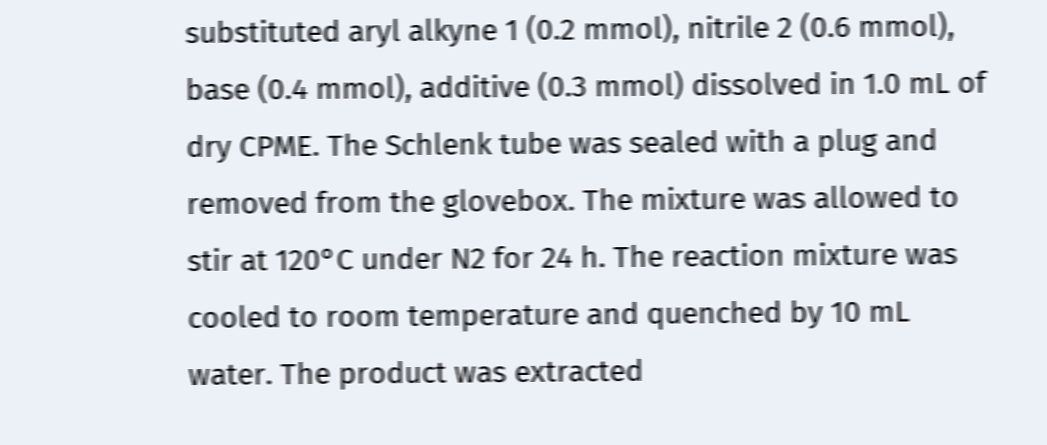substituted aryl alkyne 1 (0.2 mmol), nitrile 2 (0.6 mmol), base (0.4 mmol), additive (0.3 mmol) dissolved in 1.0 mL of dry CPME. The Schlenk tube was sealed with a plug and removed from the glovebox. The mixture was allowed to stir at 120°C under N2 for 24 h. The reaction mixture was cooled to room temperature and quenched by 10 mL water. The product was extracted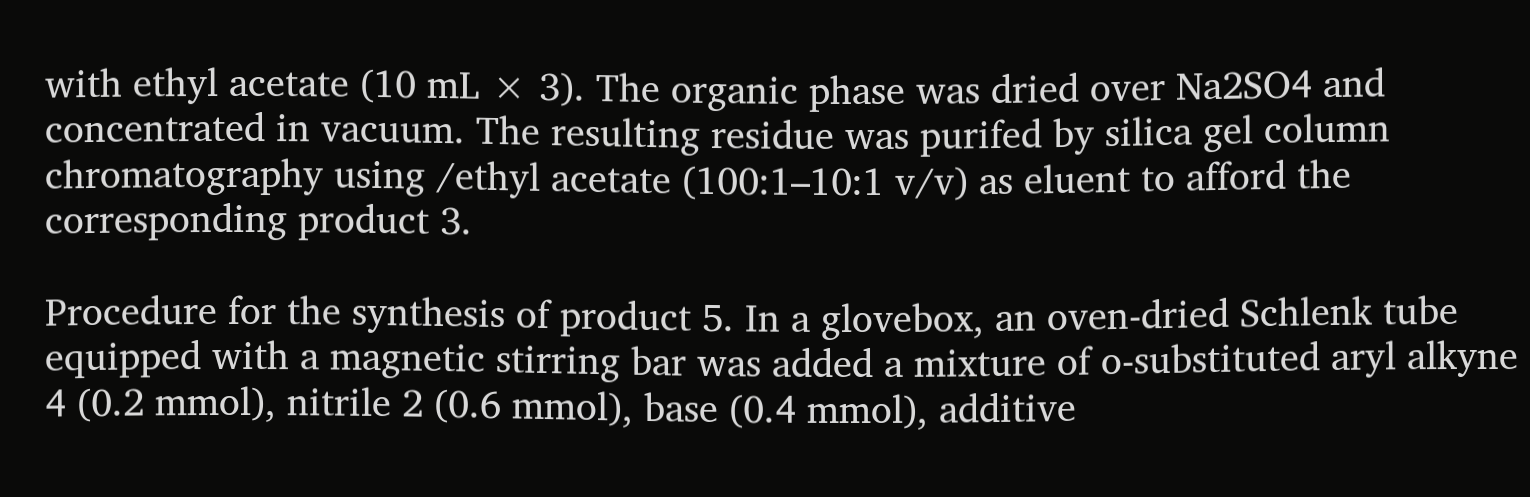with ethyl acetate (10 mL × 3). The organic phase was dried over Na2SO4 and concentrated in vacuum. The resulting residue was purifed by silica gel column chromatography using /ethyl acetate (100:1–10:1 v/v) as eluent to afford the corresponding product 3.

Procedure for the synthesis of product 5. In a glovebox, an oven-dried Schlenk tube equipped with a magnetic stirring bar was added a mixture of o-substituted aryl alkyne 4 (0.2 mmol), nitrile 2 (0.6 mmol), base (0.4 mmol), additive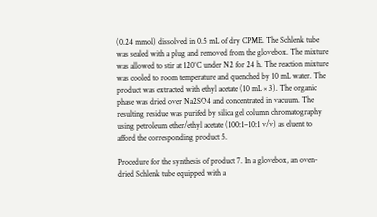(0.24 mmol) dissolved in 0.5 mL of dry CPME. The Schlenk tube was sealed with a plug and removed from the glovebox. The mixture was allowed to stir at 120°C under N2 for 24 h. The reaction mixture was cooled to room temperature and quenched by 10 mL water. The product was extracted with ethyl acetate (10 mL × 3). The organic phase was dried over Na2SO4 and concentrated in vacuum. The resulting residue was purifed by silica gel column chromatography using petroleum ether/ethyl acetate (100:1–10:1 v/v) as eluent to afford the corresponding product 5.

Procedure for the synthesis of product 7. In a glovebox, an oven-dried Schlenk tube equipped with a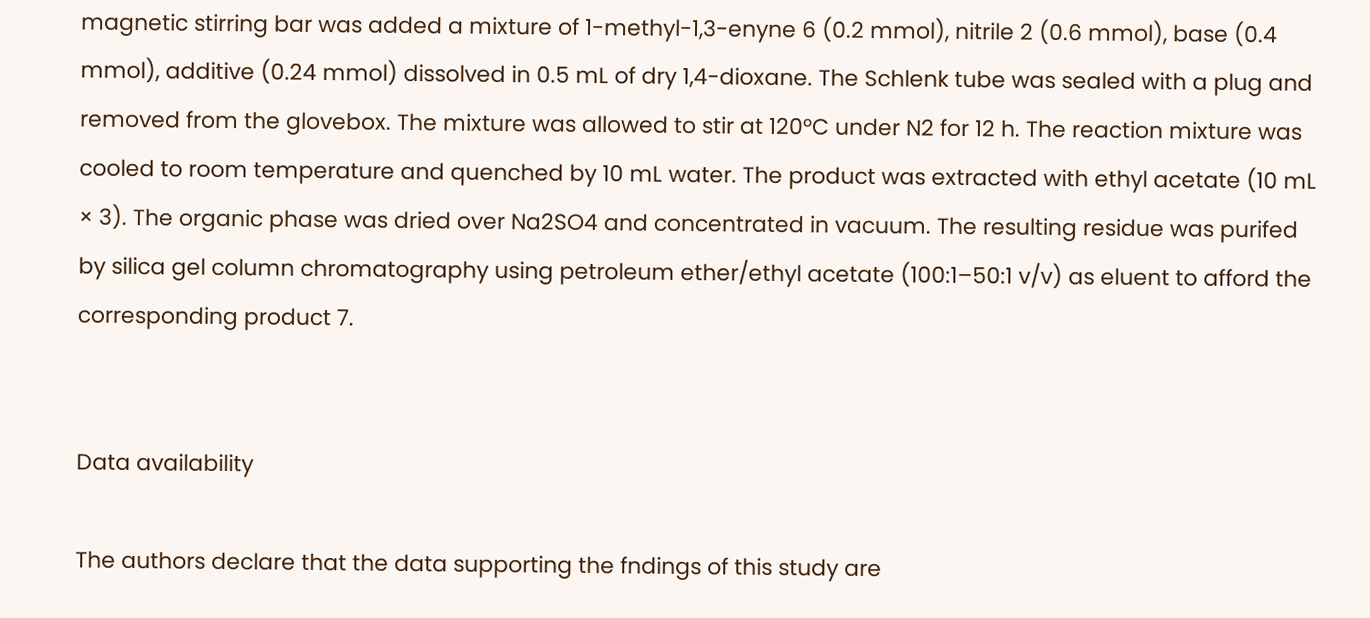magnetic stirring bar was added a mixture of 1-methyl-1,3-enyne 6 (0.2 mmol), nitrile 2 (0.6 mmol), base (0.4 mmol), additive (0.24 mmol) dissolved in 0.5 mL of dry 1,4-dioxane. The Schlenk tube was sealed with a plug and removed from the glovebox. The mixture was allowed to stir at 120°C under N2 for 12 h. The reaction mixture was cooled to room temperature and quenched by 10 mL water. The product was extracted with ethyl acetate (10 mL × 3). The organic phase was dried over Na2SO4 and concentrated in vacuum. The resulting residue was purifed by silica gel column chromatography using petroleum ether/ethyl acetate (100:1–50:1 v/v) as eluent to afford the corresponding product 7.


Data availability

The authors declare that the data supporting the fndings of this study are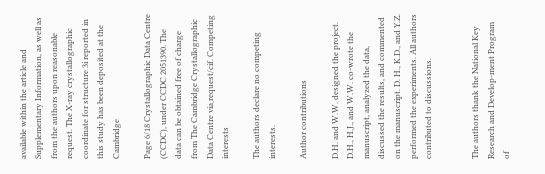available within the article and Supplementary Information, as well as from the authors upon reasonable request. The X-ray crystallographic coordinate for structure 3i reported in this study has been deposited at the Cambridge

Page 6/18 Crystallographic Data Centre (CCDC), under CCDC 2051390. The data can be obtained free of charge from The Cambridge Crystallographic Data Centre via˗request/cif. Competing interests

The authors declare no competing interests.

Author contributions

D.H. and W.W. designed the project. D.H., H.J., and W.W. co-wrote the manuscript, analyzed the data, discussed the results, and commented on the manuscript. D. H., K.D., and Y.Z. performed the experiments. All authors contributed to discussions.


The authors thank the National Key Research and Develop-ment Program of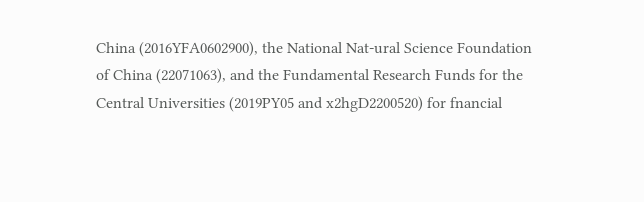China (2016YFA0602900), the National Nat-ural Science Foundation of China (22071063), and the Fundamental Research Funds for the Central Universities (2019PY05 and x2hgD2200520) for fnancial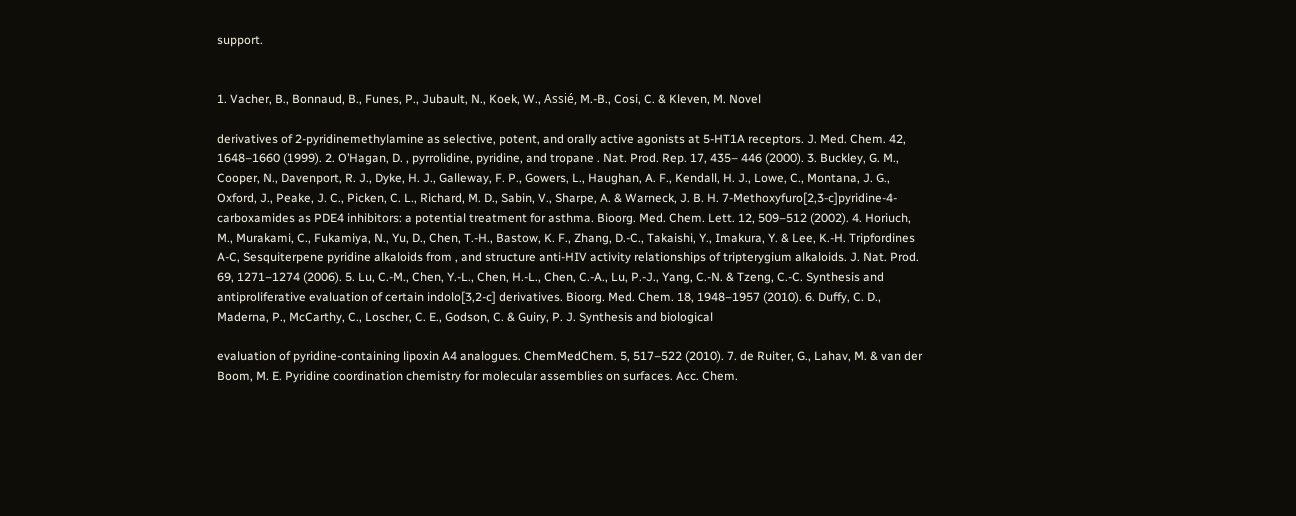support.


1. Vacher, B., Bonnaud, B., Funes, P., Jubault, N., Koek, W., Assié, M.-B., Cosi, C. & Kleven, M. Novel

derivatives of 2-pyridinemethylamine as selective, potent, and orally active agonists at 5-HT1A receptors. J. Med. Chem. 42, 1648–1660 (1999). 2. O’Hagan, D. , pyrrolidine, pyridine, and tropane . Nat. Prod. Rep. 17, 435– 446 (2000). 3. Buckley, G. M., Cooper, N., Davenport, R. J., Dyke, H. J., Galleway, F. P., Gowers, L., Haughan, A. F., Kendall, H. J., Lowe, C., Montana, J. G., Oxford, J., Peake, J. C., Picken, C. L., Richard, M. D., Sabin, V., Sharpe, A. & Warneck, J. B. H. 7-Methoxyfuro[2,3-c]pyridine-4-carboxamides as PDE4 inhibitors: a potential treatment for asthma. Bioorg. Med. Chem. Lett. 12, 509–512 (2002). 4. Horiuch, M., Murakami, C., Fukamiya, N., Yu, D., Chen, T.-H., Bastow, K. F., Zhang, D.-C., Takaishi, Y., Imakura, Y. & Lee, K.-H. Tripfordines A-C, Sesquiterpene pyridine alkaloids from , and structure anti-HIV activity relationships of tripterygium alkaloids. J. Nat. Prod. 69, 1271–1274 (2006). 5. Lu, C.-M., Chen, Y.-L., Chen, H.-L., Chen, C.-A., Lu, P.-J., Yang, C.-N. & Tzeng, C.-C. Synthesis and antiproliferative evaluation of certain indolo[3,2-c] derivatives. Bioorg. Med. Chem. 18, 1948–1957 (2010). 6. Duffy, C. D., Maderna, P., McCarthy, C., Loscher, C. E., Godson, C. & Guiry, P. J. Synthesis and biological

evaluation of pyridine-containing lipoxin A4 analogues. ChemMedChem. 5, 517–522 (2010). 7. de Ruiter, G., Lahav, M. & van der Boom, M. E. Pyridine coordination chemistry for molecular assemblies on surfaces. Acc. Chem.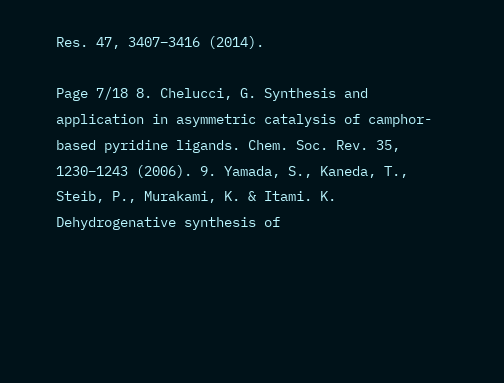Res. 47, 3407–3416 (2014).

Page 7/18 8. Chelucci, G. Synthesis and application in asymmetric catalysis of camphor-based pyridine ligands. Chem. Soc. Rev. 35, 1230–1243 (2006). 9. Yamada, S., Kaneda, T., Steib, P., Murakami, K. & Itami. K. Dehydrogenative synthesis of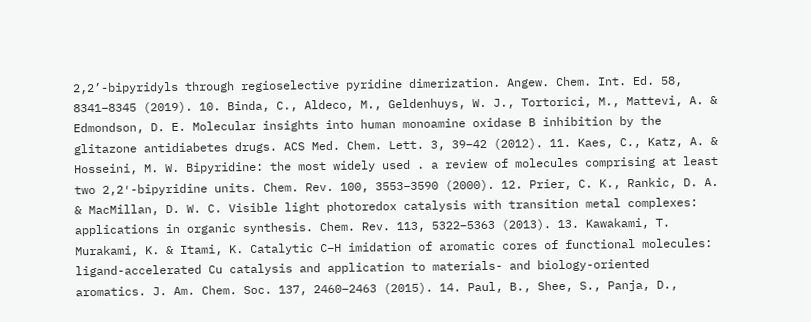2,2’-bipyridyls through regioselective pyridine dimerization. Angew. Chem. Int. Ed. 58, 8341–8345 (2019). 10. Binda, C., Aldeco, M., Geldenhuys, W. J., Tortorici, M., Mattevi, A. & Edmondson, D. E. Molecular insights into human monoamine oxidase B inhibition by the glitazone antidiabetes drugs. ACS Med. Chem. Lett. 3, 39–42 (2012). 11. Kaes, C., Katz, A. & Hosseini, M. W. Bipyridine: the most widely used . a review of molecules comprising at least two 2,2′-bipyridine units. Chem. Rev. 100, 3553–3590 (2000). 12. Prier, C. K., Rankic, D. A. & MacMillan, D. W. C. Visible light photoredox catalysis with transition metal complexes: applications in organic synthesis. Chem. Rev. 113, 5322–5363 (2013). 13. Kawakami, T. Murakami, K. & Itami, K. Catalytic C−H imidation of aromatic cores of functional molecules: ligand-accelerated Cu catalysis and application to materials- and biology-oriented aromatics. J. Am. Chem. Soc. 137, 2460–2463 (2015). 14. Paul, B., Shee, S., Panja, D.,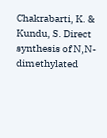Chakrabarti, K. & Kundu, S. Direct synthesis of N,N-dimethylated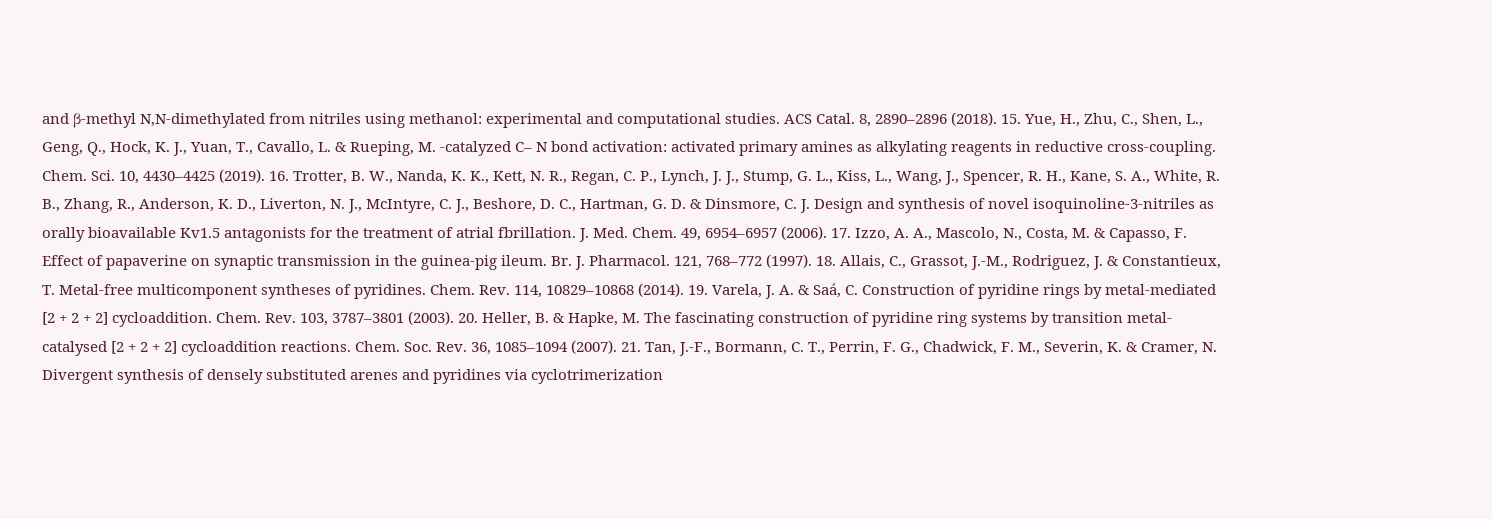and β‑methyl N,N-dimethylated from nitriles using methanol: experimental and computational studies. ACS Catal. 8, 2890–2896 (2018). 15. Yue, H., Zhu, C., Shen, L., Geng, Q., Hock, K. J., Yuan, T., Cavallo, L. & Rueping, M. -catalyzed C– N bond activation: activated primary amines as alkylating reagents in reductive cross-coupling. Chem. Sci. 10, 4430–4425 (2019). 16. Trotter, B. W., Nanda, K. K., Kett, N. R., Regan, C. P., Lynch, J. J., Stump, G. L., Kiss, L., Wang, J., Spencer, R. H., Kane, S. A., White, R. B., Zhang, R., Anderson, K. D., Liverton, N. J., McIntyre, C. J., Beshore, D. C., Hartman, G. D. & Dinsmore, C. J. Design and synthesis of novel isoquinoline-3-nitriles as orally bioavailable Kv1.5 antagonists for the treatment of atrial fbrillation. J. Med. Chem. 49, 6954–6957 (2006). 17. Izzo, A. A., Mascolo, N., Costa, M. & Capasso, F. Effect of papaverine on synaptic transmission in the guinea-pig ileum. Br. J. Pharmacol. 121, 768–772 (1997). 18. Allais, C., Grassot, J.-M., Rodriguez, J. & Constantieux, T. Metal-free multicomponent syntheses of pyridines. Chem. Rev. 114, 10829–10868 (2014). 19. Varela, J. A. & Saá, C. Construction of pyridine rings by metal-mediated [2 + 2 + 2] cycloaddition. Chem. Rev. 103, 3787–3801 (2003). 20. Heller, B. & Hapke, M. The fascinating construction of pyridine ring systems by transition metal- catalysed [2 + 2 + 2] cycloaddition reactions. Chem. Soc. Rev. 36, 1085–1094 (2007). 21. Tan, J.-F., Bormann, C. T., Perrin, F. G., Chadwick, F. M., Severin, K. & Cramer, N. Divergent synthesis of densely substituted arenes and pyridines via cyclotrimerization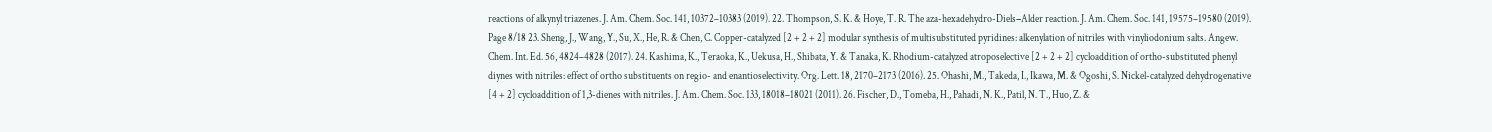reactions of alkynyl triazenes. J. Am. Chem. Soc. 141, 10372–10383 (2019). 22. Thompson, S. K. & Hoye, T. R. The aza-hexadehydro-Diels−Alder reaction. J. Am. Chem. Soc. 141, 19575–19580 (2019). Page 8/18 23. Sheng, J., Wang, Y., Su, X., He, R. & Chen, C. Copper-catalyzed [2 + 2 + 2] modular synthesis of multisubstituted pyridines: alkenylation of nitriles with vinyliodonium salts. Angew. Chem. Int. Ed. 56, 4824–4828 (2017). 24. Kashima, K., Teraoka, K., Uekusa, H., Shibata, Y. & Tanaka, K. Rhodium-catalyzed atroposelective [2 + 2 + 2] cycloaddition of ortho-substituted phenyl diynes with nitriles: effect of ortho substituents on regio- and enantioselectivity. Org. Lett. 18, 2170–2173 (2016). 25. Ohashi, M., Takeda, I., Ikawa, M. & Ogoshi, S. Nickel-catalyzed dehydrogenative [4 + 2] cycloaddition of 1,3-dienes with nitriles. J. Am. Chem. Soc. 133, 18018–18021 (2011). 26. Fischer, D., Tomeba, H., Pahadi, N. K., Patil, N. T., Huo, Z. &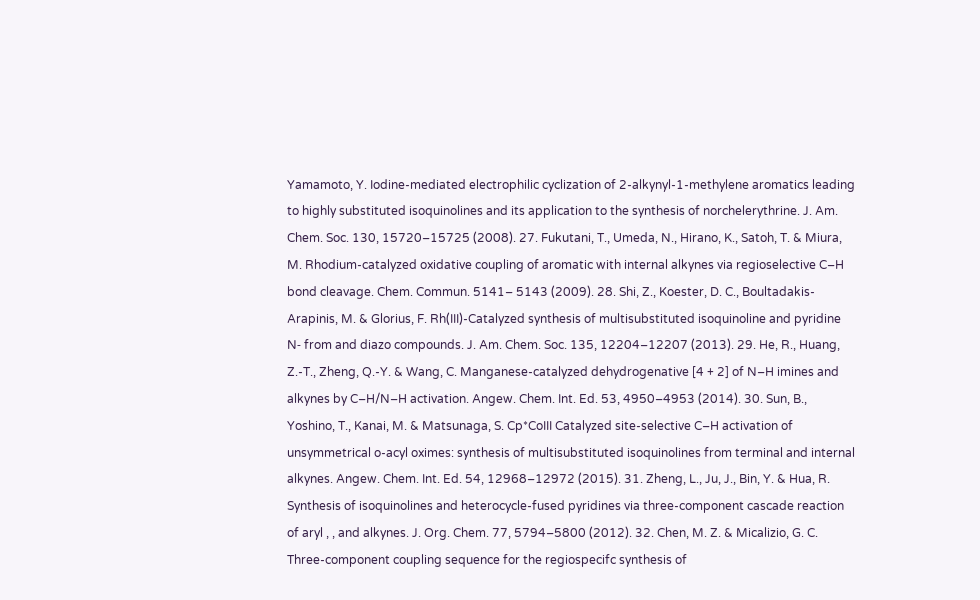Yamamoto, Y. Iodine-mediated electrophilic cyclization of 2-alkynyl-1-methylene aromatics leading to highly substituted isoquinolines and its application to the synthesis of norchelerythrine. J. Am. Chem. Soc. 130, 15720–15725 (2008). 27. Fukutani, T., Umeda, N., Hirano, K., Satoh, T. & Miura, M. Rhodium-catalyzed oxidative coupling of aromatic with internal alkynes via regioselective C–H bond cleavage. Chem. Commun. 5141– 5143 (2009). 28. Shi, Z., Koester, D. C., Boultadakis-Arapinis, M. & Glorius, F. Rh(III)-Catalyzed synthesis of multisubstituted isoquinoline and pyridine N‑ from and diazo compounds. J. Am. Chem. Soc. 135, 12204–12207 (2013). 29. He, R., Huang, Z.-T., Zheng, Q.-Y. & Wang, C. Manganese-catalyzed dehydrogenative [4 + 2] of N–H imines and alkynes by C–H/N–H activation. Angew. Chem. Int. Ed. 53, 4950–4953 (2014). 30. Sun, B., Yoshino, T., Kanai, M. & Matsunaga, S. Cp*CoIII Catalyzed site-selective C–H activation of unsymmetrical o-acyl oximes: synthesis of multisubstituted isoquinolines from terminal and internal alkynes. Angew. Chem. Int. Ed. 54, 12968–12972 (2015). 31. Zheng, L., Ju, J., Bin, Y. & Hua, R. Synthesis of isoquinolines and heterocycle-fused pyridines via three-component cascade reaction of aryl , , and alkynes. J. Org. Chem. 77, 5794–5800 (2012). 32. Chen, M. Z. & Micalizio, G. C. Three-component coupling sequence for the regiospecifc synthesis of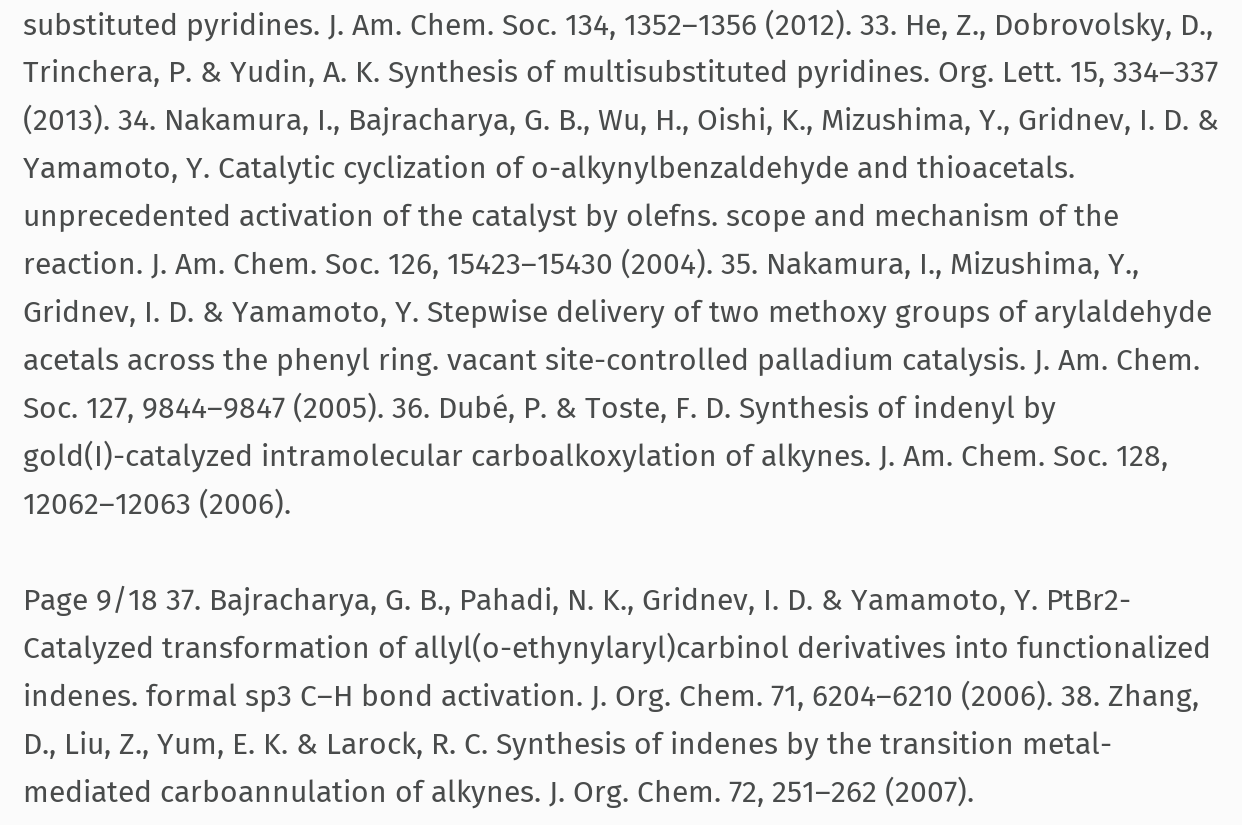substituted pyridines. J. Am. Chem. Soc. 134, 1352–1356 (2012). 33. He, Z., Dobrovolsky, D., Trinchera, P. & Yudin, A. K. Synthesis of multisubstituted pyridines. Org. Lett. 15, 334–337 (2013). 34. Nakamura, I., Bajracharya, G. B., Wu, H., Oishi, K., Mizushima, Y., Gridnev, I. D. & Yamamoto, Y. Catalytic cyclization of o-alkynylbenzaldehyde and thioacetals. unprecedented activation of the catalyst by olefns. scope and mechanism of the reaction. J. Am. Chem. Soc. 126, 15423–15430 (2004). 35. Nakamura, I., Mizushima, Y., Gridnev, I. D. & Yamamoto, Y. Stepwise delivery of two methoxy groups of arylaldehyde acetals across the phenyl ring. vacant site-controlled palladium catalysis. J. Am. Chem. Soc. 127, 9844–9847 (2005). 36. Dubé, P. & Toste, F. D. Synthesis of indenyl by gold(I)-catalyzed intramolecular carboalkoxylation of alkynes. J. Am. Chem. Soc. 128, 12062–12063 (2006).

Page 9/18 37. Bajracharya, G. B., Pahadi, N. K., Gridnev, I. D. & Yamamoto, Y. PtBr2-Catalyzed transformation of allyl(o-ethynylaryl)carbinol derivatives into functionalized indenes. formal sp3 C–H bond activation. J. Org. Chem. 71, 6204–6210 (2006). 38. Zhang, D., Liu, Z., Yum, E. K. & Larock, R. C. Synthesis of indenes by the transition metal-mediated carboannulation of alkynes. J. Org. Chem. 72, 251–262 (2007).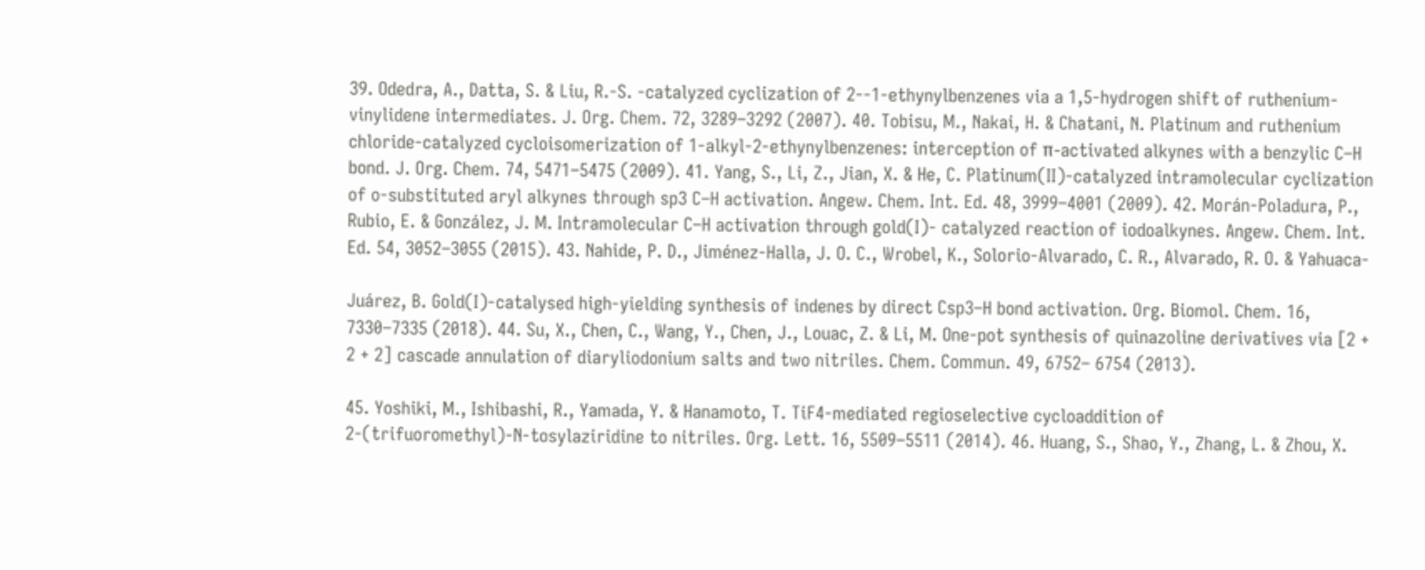39. Odedra, A., Datta, S. & Liu, R.-S. -catalyzed cyclization of 2--1-ethynylbenzenes via a 1,5-hydrogen shift of ruthenium-vinylidene intermediates. J. Org. Chem. 72, 3289–3292 (2007). 40. Tobisu, M., Nakai, H. & Chatani, N. Platinum and ruthenium chloride-catalyzed cycloisomerization of 1-alkyl-2-ethynylbenzenes: interception of π-activated alkynes with a benzylic C–H bond. J. Org. Chem. 74, 5471–5475 (2009). 41. Yang, S., Li, Z., Jian, X. & He, C. Platinum(II)-catalyzed intramolecular cyclization of o-substituted aryl alkynes through sp3 C–H activation. Angew. Chem. Int. Ed. 48, 3999–4001 (2009). 42. Morán-Poladura, P., Rubio, E. & González, J. M. Intramolecular C–H activation through gold(I)- catalyzed reaction of iodoalkynes. Angew. Chem. Int. Ed. 54, 3052–3055 (2015). 43. Nahide, P. D., Jiménez-Halla, J. O. C., Wrobel, K., Solorio-Alvarado, C. R., Alvarado, R. O. & Yahuaca-

Juárez, B. Gold(I)-catalysed high-yielding synthesis of indenes by direct Csp3–H bond activation. Org. Biomol. Chem. 16, 7330–7335 (2018). 44. Su, X., Chen, C., Wang, Y., Chen, J., Louac, Z. & Li, M. One-pot synthesis of quinazoline derivatives via [2 + 2 + 2] cascade annulation of diaryliodonium salts and two nitriles. Chem. Commun. 49, 6752– 6754 (2013).

45. Yoshiki, M., Ishibashi, R., Yamada, Y. & Hanamoto, T. TiF4‑mediated regioselective cycloaddition of 2‑(trifuoromethyl)‑N‑tosylaziridine to nitriles. Org. Lett. 16, 5509–5511 (2014). 46. Huang, S., Shao, Y., Zhang, L. & Zhou, X.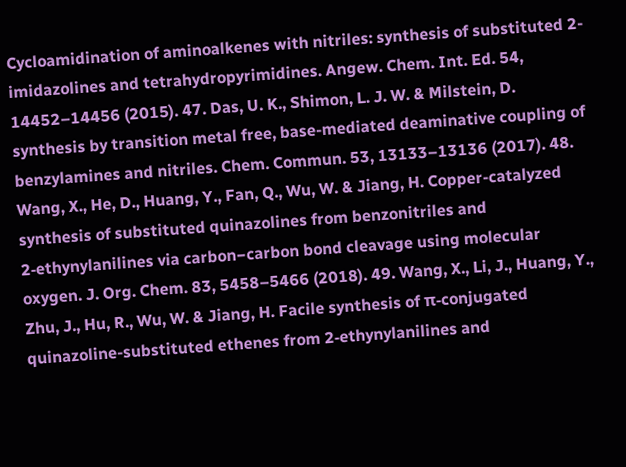Cycloamidination of aminoalkenes with nitriles: synthesis of substituted 2-imidazolines and tetrahydropyrimidines. Angew. Chem. Int. Ed. 54, 14452–14456 (2015). 47. Das, U. K., Shimon, L. J. W. & Milstein, D. synthesis by transition metal free, base-mediated deaminative coupling of benzylamines and nitriles. Chem. Commun. 53, 13133–13136 (2017). 48. Wang, X., He, D., Huang, Y., Fan, Q., Wu, W. & Jiang, H. Copper-catalyzed synthesis of substituted quinazolines from benzonitriles and 2‑ethynylanilines via carbon−carbon bond cleavage using molecular oxygen. J. Org. Chem. 83, 5458–5466 (2018). 49. Wang, X., Li, J., Huang, Y., Zhu, J., Hu, R., Wu, W. & Jiang, H. Facile synthesis of π‑conjugated quinazoline-substituted ethenes from 2‑ethynylanilines and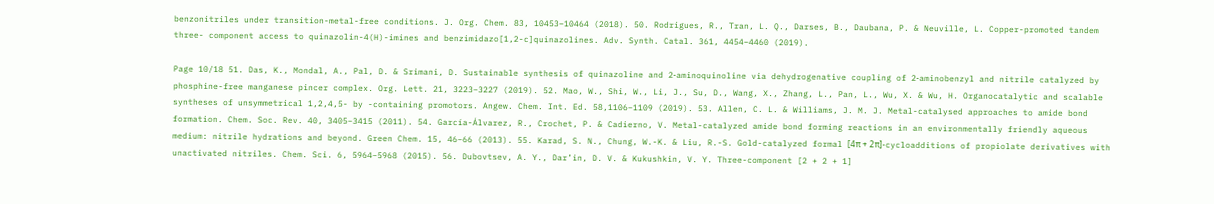benzonitriles under transition-metal-free conditions. J. Org. Chem. 83, 10453–10464 (2018). 50. Rodrigues, R., Tran, L. Q., Darses, B., Daubana, P. & Neuville, L. Copper-promoted tandem three- component access to quinazolin-4(H)-imines and benzimidazo[1,2-c]quinazolines. Adv. Synth. Catal. 361, 4454–4460 (2019).

Page 10/18 51. Das, K., Mondal, A., Pal, D. & Srimani, D. Sustainable synthesis of quinazoline and 2‑aminoquinoline via dehydrogenative coupling of 2‑aminobenzyl and nitrile catalyzed by phosphine-free manganese pincer complex. Org. Lett. 21, 3223−3227 (2019). 52. Mao, W., Shi, W., Li, J., Su, D., Wang, X., Zhang, L., Pan, L., Wu, X. & Wu, H. Organocatalytic and scalable syntheses of unsymmetrical 1,2,4,5- by -containing promotors. Angew. Chem. Int. Ed. 58,1106−1109 (2019). 53. Allen, C. L. & Williams, J. M. J. Metal-catalysed approaches to amide bond formation. Chem. Soc. Rev. 40, 3405−3415 (2011). 54. García-Álvarez, R., Crochet, P. & Cadierno, V. Metal-catalyzed amide bond forming reactions in an environmentally friendly aqueous medium: nitrile hydrations and beyond. Green Chem. 15, 46−66 (2013). 55. Karad, S. N., Chung, W.-K. & Liu, R.-S. Gold-catalyzed formal [4π + 2π]-cycloadditions of propiolate derivatives with unactivated nitriles. Chem. Sci. 6, 5964−5968 (2015). 56. Dubovtsev, A. Y., Dar’in, D. V. & Kukushkin, V. Y. Three-component [2 + 2 + 1]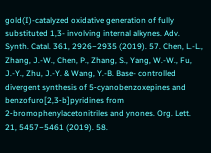gold(I)-catalyzed oxidative generation of fully substituted 1,3- involving internal alkynes. Adv. Synth. Catal. 361, 2926−2935 (2019). 57. Chen, L.-L., Zhang, J.-W., Chen, P., Zhang, S., Yang, W.-W., Fu, J.-Y., Zhu, J.-Y. & Wang, Y.-B. Base- controlled divergent synthesis of 5‑cyanobenzoxepines and benzofuro[2,3‑b]pyridines from 2‑bromophenylacetonitriles and ynones. Org. Lett. 21, 5457−5461 (2019). 58.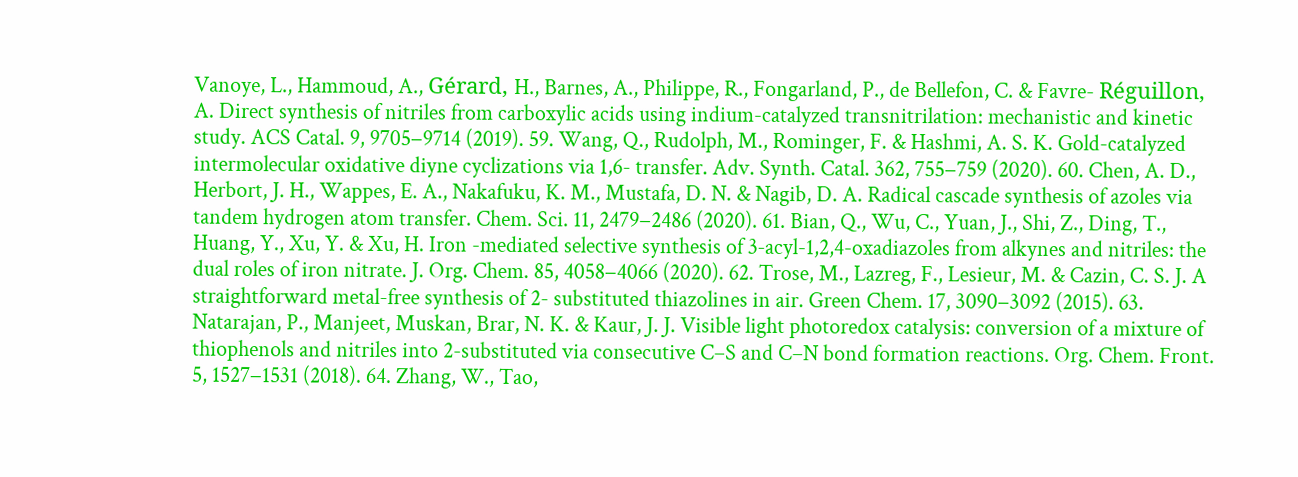Vanoye, L., Hammoud, A., Gérard, H., Barnes, A., Philippe, R., Fongarland, P., de Bellefon, C. & Favre- Réguillon, A. Direct synthesis of nitriles from carboxylic acids using indium-catalyzed transnitrilation: mechanistic and kinetic study. ACS Catal. 9, 9705−9714 (2019). 59. Wang, Q., Rudolph, M., Rominger, F. & Hashmi, A. S. K. Gold-catalyzed intermolecular oxidative diyne cyclizations via 1,6- transfer. Adv. Synth. Catal. 362, 755−759 (2020). 60. Chen, A. D., Herbort, J. H., Wappes, E. A., Nakafuku, K. M., Mustafa, D. N. & Nagib, D. A. Radical cascade synthesis of azoles via tandem hydrogen atom transfer. Chem. Sci. 11, 2479−2486 (2020). 61. Bian, Q., Wu, C., Yuan, J., Shi, Z., Ding, T., Huang, Y., Xu, Y. & Xu, H. Iron -mediated selective synthesis of 3‑acyl-1,2,4-oxadiazoles from alkynes and nitriles: the dual roles of iron nitrate. J. Org. Chem. 85, 4058−4066 (2020). 62. Trose, M., Lazreg, F., Lesieur, M. & Cazin, C. S. J. A straightforward metal-free synthesis of 2- substituted thiazolines in air. Green Chem. 17, 3090−3092 (2015). 63. Natarajan, P., Manjeet, Muskan, Brar, N. K. & Kaur, J. J. Visible light photoredox catalysis: conversion of a mixture of thiophenols and nitriles into 2-substituted via consecutive C–S and C–N bond formation reactions. Org. Chem. Front. 5, 1527−1531 (2018). 64. Zhang, W., Tao,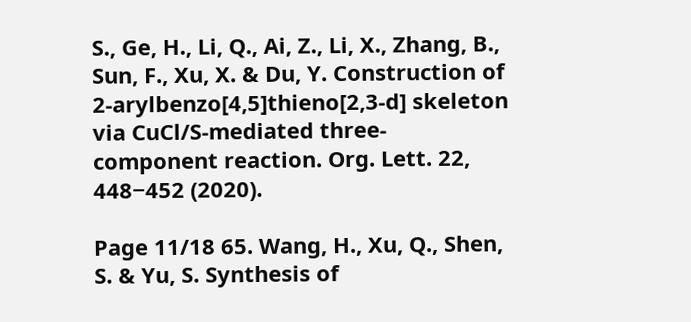S., Ge, H., Li, Q., Ai, Z., Li, X., Zhang, B., Sun, F., Xu, X. & Du, Y. Construction of 2‑arylbenzo[4,5]thieno[2,3‑d] skeleton via CuCl/S-mediated three-component reaction. Org. Lett. 22, 448−452 (2020).

Page 11/18 65. Wang, H., Xu, Q., Shen, S. & Yu, S. Synthesis of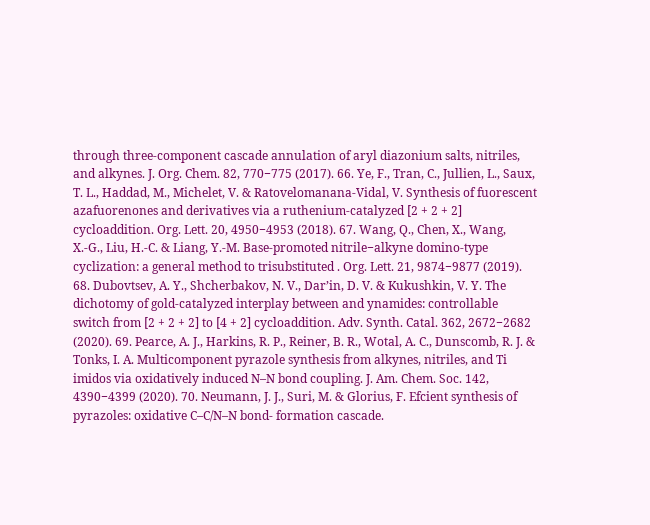through three-component cascade annulation of aryl diazonium salts, nitriles, and alkynes. J. Org. Chem. 82, 770−775 (2017). 66. Ye, F., Tran, C., Jullien, L., Saux, T. L., Haddad, M., Michelet, V. & Ratovelomanana-Vidal, V. Synthesis of fuorescent azafuorenones and derivatives via a ruthenium-catalyzed [2 + 2 + 2] cycloaddition. Org. Lett. 20, 4950−4953 (2018). 67. Wang, Q., Chen, X., Wang, X.-G., Liu, H.-C. & Liang, Y.-M. Base-promoted nitrile−alkyne domino-type cyclization: a general method to trisubstituted . Org. Lett. 21, 9874−9877 (2019). 68. Dubovtsev, A. Y., Shcherbakov, N. V., Dar’in, D. V. & Kukushkin, V. Y. The dichotomy of gold-catalyzed interplay between and ynamides: controllable switch from [2 + 2 + 2] to [4 + 2] cycloaddition. Adv. Synth. Catal. 362, 2672−2682 (2020). 69. Pearce, A. J., Harkins, R. P., Reiner, B. R., Wotal, A. C., Dunscomb, R. J. & Tonks, I. A. Multicomponent pyrazole synthesis from alkynes, nitriles, and Ti imidos via oxidatively induced N–N bond coupling. J. Am. Chem. Soc. 142, 4390−4399 (2020). 70. Neumann, J. J., Suri, M. & Glorius, F. Efcient synthesis of pyrazoles: oxidative C–C/N–N bond- formation cascade.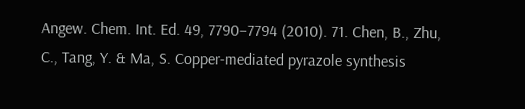Angew. Chem. Int. Ed. 49, 7790−7794 (2010). 71. Chen, B., Zhu, C., Tang, Y. & Ma, S. Copper-mediated pyrazole synthesis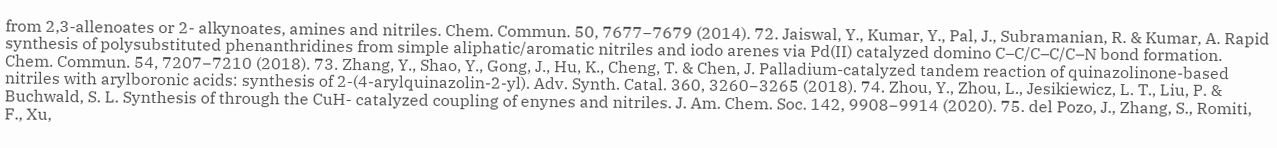from 2,3-allenoates or 2- alkynoates, amines and nitriles. Chem. Commun. 50, 7677−7679 (2014). 72. Jaiswal, Y., Kumar, Y., Pal, J., Subramanian, R. & Kumar, A. Rapid synthesis of polysubstituted phenanthridines from simple aliphatic/aromatic nitriles and iodo arenes via Pd(II) catalyzed domino C–C/C–C/C–N bond formation. Chem. Commun. 54, 7207−7210 (2018). 73. Zhang, Y., Shao, Y., Gong, J., Hu, K., Cheng, T. & Chen, J. Palladium-catalyzed tandem reaction of quinazolinone-based nitriles with arylboronic acids: synthesis of 2-(4-arylquinazolin-2-yl). Adv. Synth. Catal. 360, 3260−3265 (2018). 74. Zhou, Y., Zhou, L., Jesikiewicz, L. T., Liu, P. & Buchwald, S. L. Synthesis of through the CuH- catalyzed coupling of enynes and nitriles. J. Am. Chem. Soc. 142, 9908−9914 (2020). 75. del Pozo, J., Zhang, S., Romiti, F., Xu,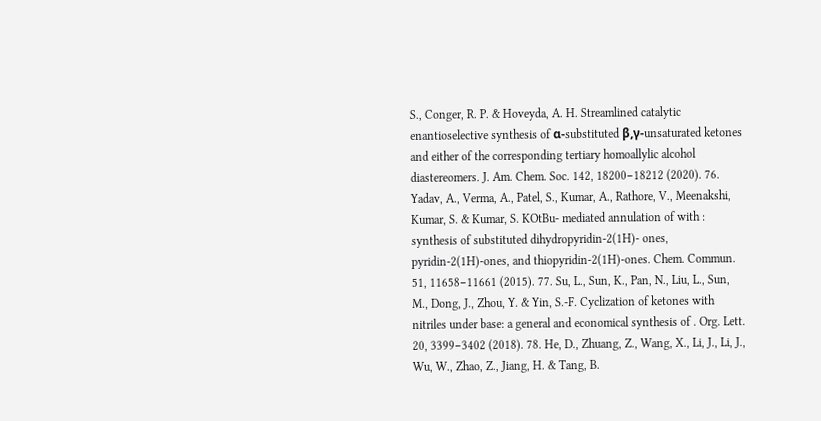S., Conger, R. P. & Hoveyda, A. H. Streamlined catalytic enantioselective synthesis of α‑substituted β,γ-unsaturated ketones and either of the corresponding tertiary homoallylic alcohol diastereomers. J. Am. Chem. Soc. 142, 18200−18212 (2020). 76. Yadav, A., Verma, A., Patel, S., Kumar, A., Rathore, V., Meenakshi, Kumar, S. & Kumar, S. KOtBu- mediated annulation of with : synthesis of substituted dihydropyridin-2(1H)- ones, pyridin-2(1H)-ones, and thiopyridin-2(1H)-ones. Chem. Commun. 51, 11658−11661 (2015). 77. Su, L., Sun, K., Pan, N., Liu, L., Sun, M., Dong, J., Zhou, Y. & Yin, S.-F. Cyclization of ketones with nitriles under base: a general and economical synthesis of . Org. Lett. 20, 3399−3402 (2018). 78. He, D., Zhuang, Z., Wang, X., Li, J., Li, J., Wu, W., Zhao, Z., Jiang, H. & Tang, B.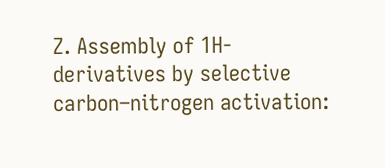Z. Assembly of 1H- derivatives by selective carbon–nitrogen activation: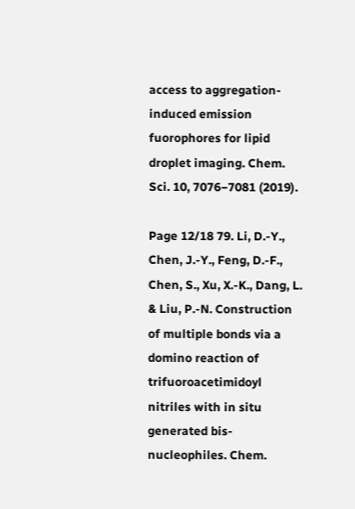access to aggregation- induced emission fuorophores for lipid droplet imaging. Chem. Sci. 10, 7076−7081 (2019).

Page 12/18 79. Li, D.-Y., Chen, J.-Y., Feng, D.-F., Chen, S., Xu, X.-K., Dang, L. & Liu, P.-N. Construction of multiple bonds via a domino reaction of trifuoroacetimidoyl nitriles with in situ generated bis-nucleophiles. Chem.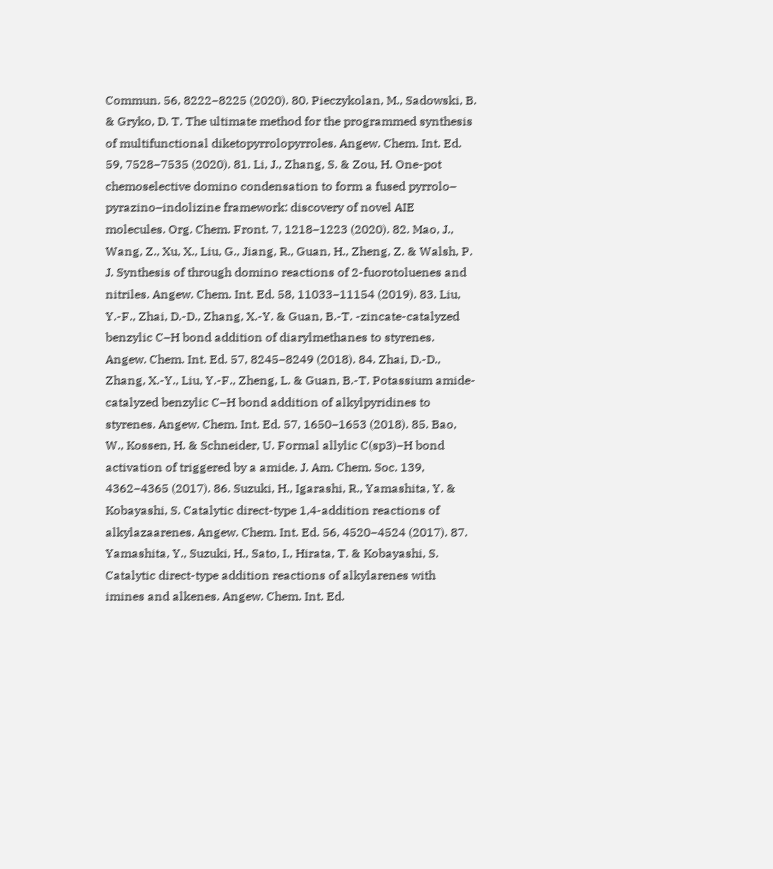Commun. 56, 8222−8225 (2020). 80. Pieczykolan, M., Sadowski, B. & Gryko, D. T. The ultimate method for the programmed synthesis of multifunctional diketopyrrolopyrroles. Angew. Chem. Int. Ed. 59, 7528−7535 (2020). 81. Li, J., Zhang, S. & Zou, H. One-pot chemoselective domino condensation to form a fused pyrrolo– pyrazino–indolizine framework: discovery of novel AIE molecules. Org. Chem. Front. 7, 1218−1223 (2020). 82. Mao, J., Wang, Z., Xu, X., Liu, G., Jiang, R., Guan, H., Zheng, Z. & Walsh, P. J. Synthesis of through domino reactions of 2-fuorotoluenes and nitriles. Angew. Chem. Int. Ed. 58, 11033−11154 (2019). 83. Liu, Y.-F., Zhai, D.-D., Zhang, X.-Y. & Guan, B.-T. -zincate-catalyzed benzylic C–H bond addition of diarylmethanes to styrenes. Angew. Chem. Int. Ed. 57, 8245−8249 (2018). 84. Zhai, D.-D., Zhang, X.-Y., Liu, Y.-F., Zheng, L. & Guan, B.-T. Potassium amide-catalyzed benzylic C–H bond addition of alkylpyridines to styrenes. Angew. Chem. Int. Ed. 57, 1650−1653 (2018). 85. Bao, W., Kossen, H. & Schneider, U. Formal allylic C(sp3)−H bond activation of triggered by a amide. J. Am. Chem. Soc. 139, 4362−4365 (2017). 86. Suzuki, H., Igarashi, R., Yamashita, Y. & Kobayashi, S. Catalytic direct-type 1,4-addition reactions of alkylazaarenes. Angew. Chem. Int. Ed. 56, 4520−4524 (2017). 87. Yamashita, Y., Suzuki, H., Sato, I., Hirata, T. & Kobayashi, S. Catalytic direct-type addition reactions of alkylarenes with imines and alkenes. Angew. Chem. Int. Ed.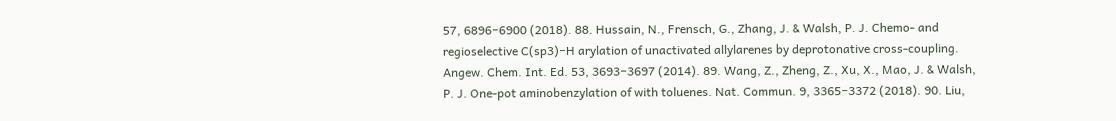57, 6896−6900 (2018). 88. Hussain, N., Frensch, G., Zhang, J. & Walsh, P. J. Chemo- and regioselective C(sp3)−H arylation of unactivated allylarenes by deprotonative cross-coupling. Angew. Chem. Int. Ed. 53, 3693−3697 (2014). 89. Wang, Z., Zheng, Z., Xu, X., Mao, J. & Walsh, P. J. One-pot aminobenzylation of with toluenes. Nat. Commun. 9, 3365−3372 (2018). 90. Liu,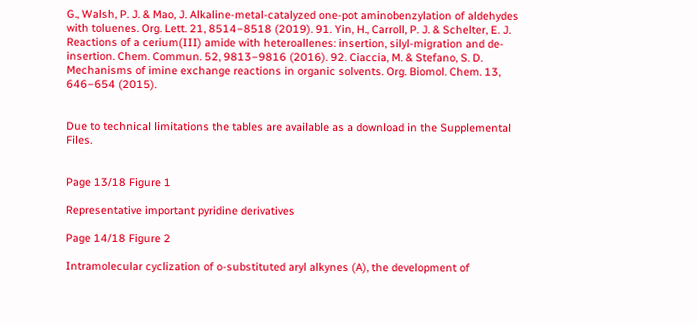G., Walsh, P. J. & Mao, J. Alkaline-metal-catalyzed one-pot aminobenzylation of aldehydes with toluenes. Org. Lett. 21, 8514−8518 (2019). 91. Yin, H., Carroll, P. J. & Schelter, E. J. Reactions of a cerium(III) amide with heteroallenes: insertion, silyl-migration and de-insertion. Chem. Commun. 52, 9813−9816 (2016). 92. Ciaccia, M. & Stefano, S. D. Mechanisms of imine exchange reactions in organic solvents. Org. Biomol. Chem. 13, 646−654 (2015).


Due to technical limitations the tables are available as a download in the Supplemental Files.


Page 13/18 Figure 1

Representative important pyridine derivatives

Page 14/18 Figure 2

Intramolecular cyclization of o-substituted aryl alkynes (A), the development of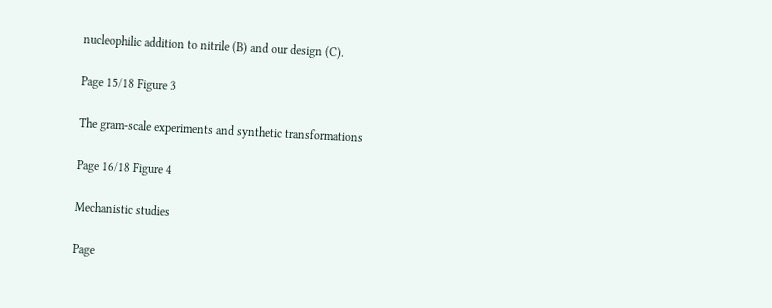nucleophilic addition to nitrile (B) and our design (C).

Page 15/18 Figure 3

The gram-scale experiments and synthetic transformations

Page 16/18 Figure 4

Mechanistic studies

Page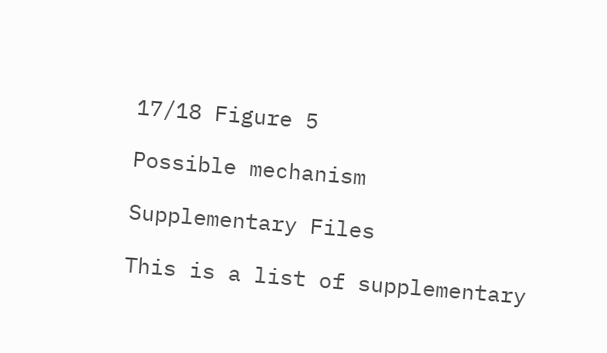17/18 Figure 5

Possible mechanism

Supplementary Files

This is a list of supplementary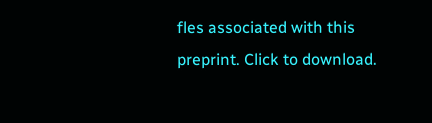fles associated with this preprint. Click to download.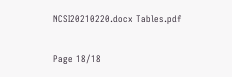NCSI20210220.docx Tables.pdf

Page 18/18